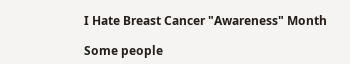I Hate Breast Cancer "Awareness" Month

Some people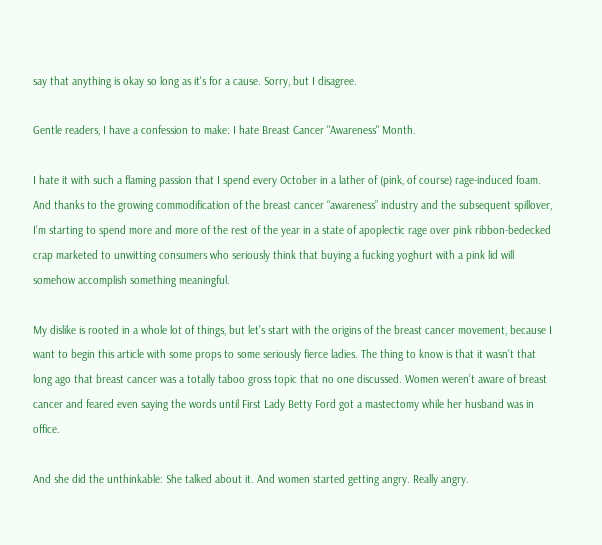say that anything is okay so long as it's for a cause. Sorry, but I disagree.

Gentle readers, I have a confession to make: I hate Breast Cancer "Awareness" Month.

I hate it with such a flaming passion that I spend every October in a lather of (pink, of course) rage-induced foam. And thanks to the growing commodification of the breast cancer “awareness” industry and the subsequent spillover, I’m starting to spend more and more of the rest of the year in a state of apoplectic rage over pink ribbon-bedecked crap marketed to unwitting consumers who seriously think that buying a fucking yoghurt with a pink lid will somehow accomplish something meaningful.

My dislike is rooted in a whole lot of things, but let’s start with the origins of the breast cancer movement, because I want to begin this article with some props to some seriously fierce ladies. The thing to know is that it wasn’t that long ago that breast cancer was a totally taboo gross topic that no one discussed. Women weren’t aware of breast cancer and feared even saying the words until First Lady Betty Ford got a mastectomy while her husband was in office.

And she did the unthinkable: She talked about it. And women started getting angry. Really angry.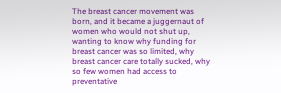The breast cancer movement was born, and it became a juggernaut of women who would not shut up, wanting to know why funding for breast cancer was so limited, why breast cancer care totally sucked, why so few women had access to preventative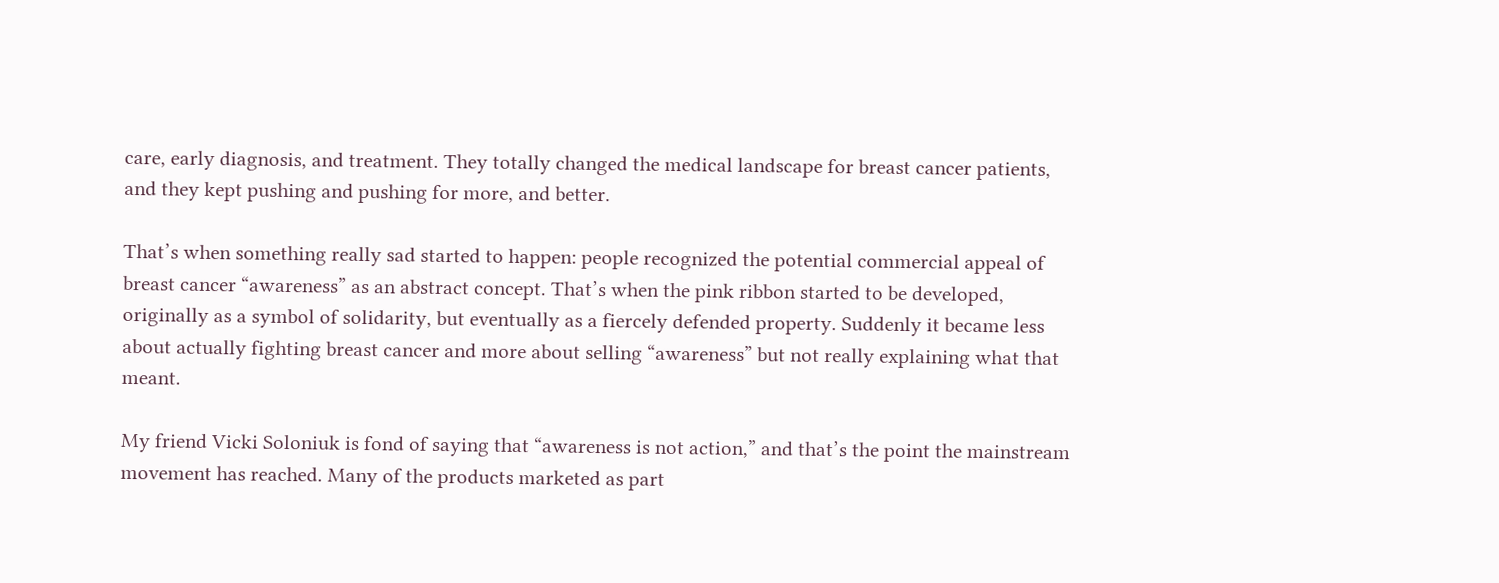care, early diagnosis, and treatment. They totally changed the medical landscape for breast cancer patients, and they kept pushing and pushing for more, and better.

That’s when something really sad started to happen: people recognized the potential commercial appeal of breast cancer “awareness” as an abstract concept. That’s when the pink ribbon started to be developed, originally as a symbol of solidarity, but eventually as a fiercely defended property. Suddenly it became less about actually fighting breast cancer and more about selling “awareness” but not really explaining what that meant.

My friend Vicki Soloniuk is fond of saying that “awareness is not action,” and that’s the point the mainstream movement has reached. Many of the products marketed as part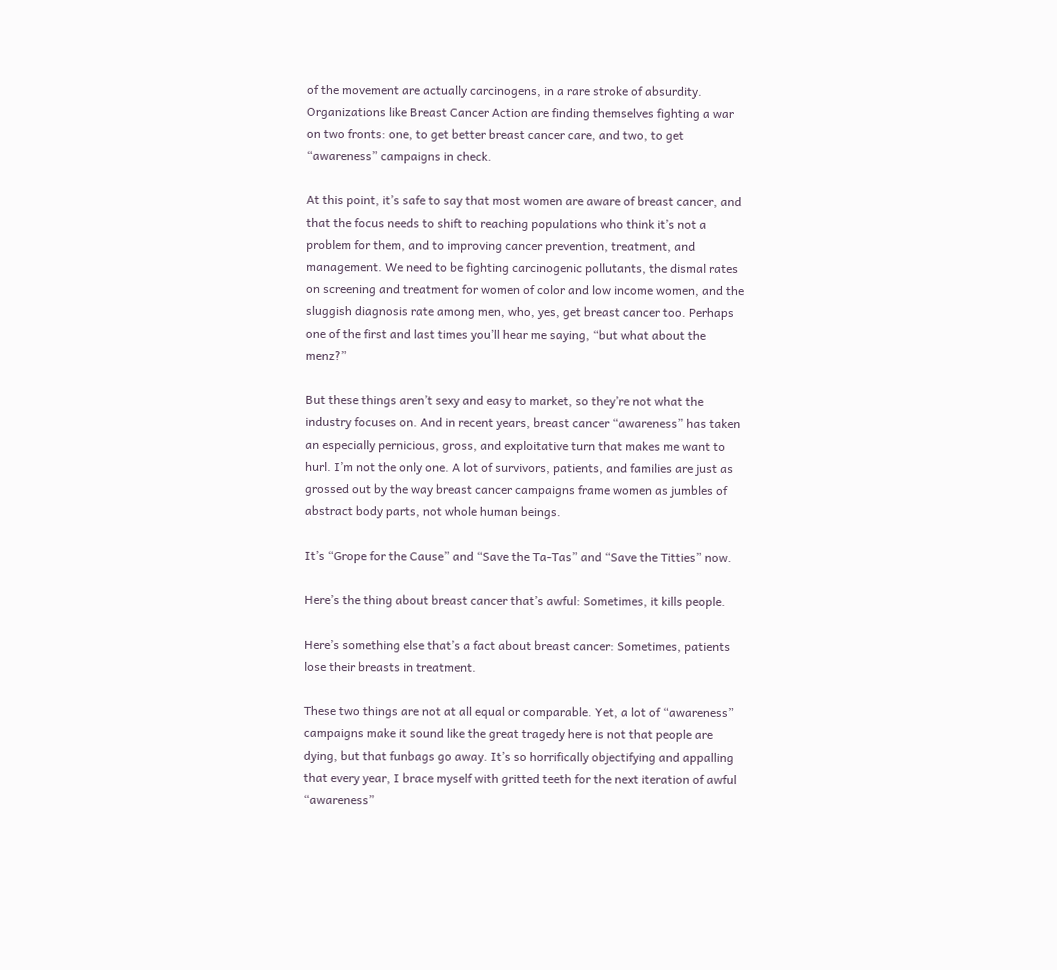of the movement are actually carcinogens, in a rare stroke of absurdity. Organizations like Breast Cancer Action are finding themselves fighting a war on two fronts: one, to get better breast cancer care, and two, to get “awareness” campaigns in check.

At this point, it’s safe to say that most women are aware of breast cancer, and that the focus needs to shift to reaching populations who think it’s not a problem for them, and to improving cancer prevention, treatment, and management. We need to be fighting carcinogenic pollutants, the dismal rates on screening and treatment for women of color and low income women, and the sluggish diagnosis rate among men, who, yes, get breast cancer too. Perhaps one of the first and last times you’ll hear me saying, “but what about the menz?”

But these things aren’t sexy and easy to market, so they’re not what the industry focuses on. And in recent years, breast cancer “awareness” has taken an especially pernicious, gross, and exploitative turn that makes me want to hurl. I’m not the only one. A lot of survivors, patients, and families are just as grossed out by the way breast cancer campaigns frame women as jumbles of abstract body parts, not whole human beings.

It’s “Grope for the Cause” and “Save the Ta-Tas” and “Save the Titties” now.

Here’s the thing about breast cancer that’s awful: Sometimes, it kills people.

Here’s something else that’s a fact about breast cancer: Sometimes, patients lose their breasts in treatment.

These two things are not at all equal or comparable. Yet, a lot of “awareness” campaigns make it sound like the great tragedy here is not that people are dying, but that funbags go away. It’s so horrifically objectifying and appalling that every year, I brace myself with gritted teeth for the next iteration of awful “awareness”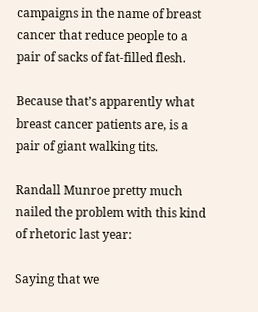campaigns in the name of breast cancer that reduce people to a pair of sacks of fat-filled flesh.

Because that’s apparently what breast cancer patients are, is a pair of giant walking tits.

Randall Munroe pretty much nailed the problem with this kind of rhetoric last year:

Saying that we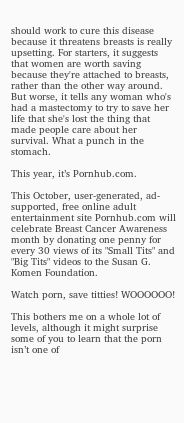should work to cure this disease because it threatens breasts is really upsetting. For starters, it suggests that women are worth saving because they're attached to breasts, rather than the other way around. But worse, it tells any woman who's had a mastectomy to try to save her life that she's lost the thing that made people care about her survival. What a punch in the stomach.

This year, it’s Pornhub.com.

This October, user-generated, ad-supported, free online adult entertainment site Pornhub.com will celebrate Breast Cancer Awareness month by donating one penny for every 30 views of its "Small Tits" and "Big Tits" videos to the Susan G. Komen Foundation.

Watch porn, save titties! WOOOOOO!

This bothers me on a whole lot of levels, although it might surprise some of you to learn that the porn isn’t one of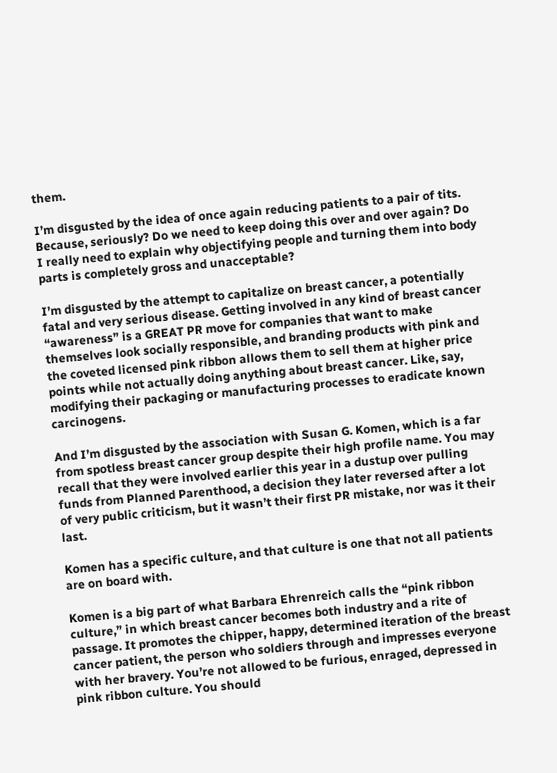them.

I’m disgusted by the idea of once again reducing patients to a pair of tits. Because, seriously? Do we need to keep doing this over and over again? Do I really need to explain why objectifying people and turning them into body parts is completely gross and unacceptable?

I’m disgusted by the attempt to capitalize on breast cancer, a potentially fatal and very serious disease. Getting involved in any kind of breast cancer “awareness” is a GREAT PR move for companies that want to make themselves look socially responsible, and branding products with pink and the coveted licensed pink ribbon allows them to sell them at higher price points while not actually doing anything about breast cancer. Like, say, modifying their packaging or manufacturing processes to eradicate known carcinogens.

And I’m disgusted by the association with Susan G. Komen, which is a far from spotless breast cancer group despite their high profile name. You may recall that they were involved earlier this year in a dustup over pulling funds from Planned Parenthood, a decision they later reversed after a lot of very public criticism, but it wasn’t their first PR mistake, nor was it their last.

Komen has a specific culture, and that culture is one that not all patients are on board with.

Komen is a big part of what Barbara Ehrenreich calls the “pink ribbon culture,” in which breast cancer becomes both industry and a rite of passage. It promotes the chipper, happy, determined iteration of the breast cancer patient, the person who soldiers through and impresses everyone with her bravery. You’re not allowed to be furious, enraged, depressed in pink ribbon culture. You should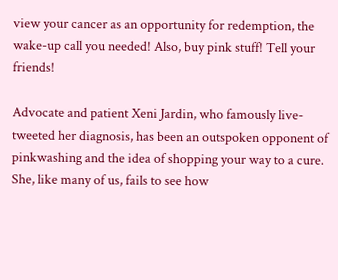view your cancer as an opportunity for redemption, the wake-up call you needed! Also, buy pink stuff! Tell your friends!

Advocate and patient Xeni Jardin, who famously live-tweeted her diagnosis, has been an outspoken opponent of pinkwashing and the idea of shopping your way to a cure. She, like many of us, fails to see how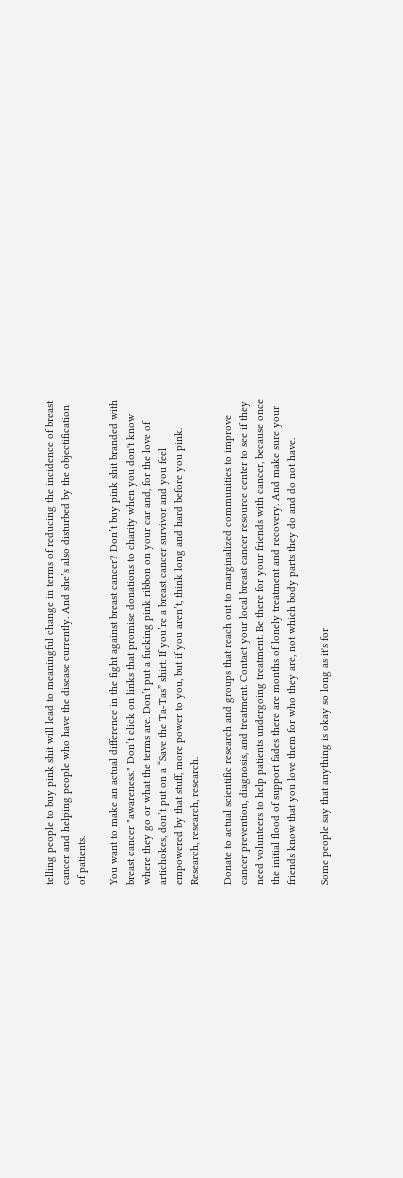telling people to buy pink shit will lead to meaningful change in terms of reducing the incidence of breast cancer and helping people who have the disease currently. And she’s also disturbed by the objectification of patients.

You want to make an actual difference in the fight against breast cancer? Don’t buy pink shit branded with breast cancer "awareness." Don’t click on links that promise donations to charity when you don't know where they go or what the terms are. Don’t put a fucking pink ribbon on your car and, for the love of artichokes, don’t put on a “Save the Ta-Tas” shirt. If you’re a breast cancer survivor and you feel empowered by that stuff, more power to you, but if you aren’t, think long and hard before you pink. Research, research, research.

Donate to actual scientific research and groups that reach out to marginalized communities to improve cancer prevention, diagnosis, and treatment. Contact your local breast cancer resource center to see if they need volunteers to help patients undergoing treatment. Be there for your friends with cancer, because once the initial flood of support fades there are months of lonely treatment and recovery. And make sure your friends know that you love them for who they are, not which body parts they do and do not have.

Some people say that anything is okay so long as it's for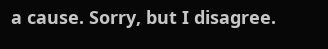a cause. Sorry, but I disagree.